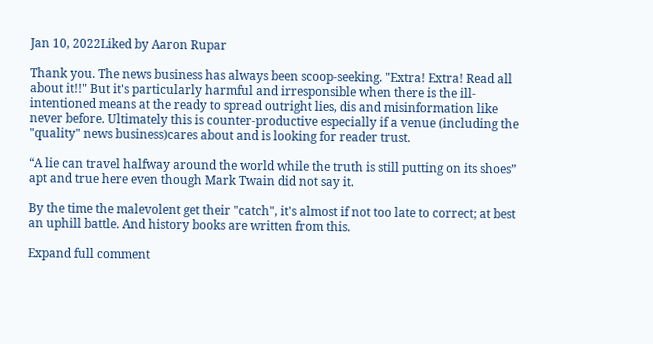Jan 10, 2022Liked by Aaron Rupar

Thank you. The news business has always been scoop-seeking. "Extra! Extra! Read all about it!!" But it's particularly harmful and irresponsible when there is the ill-intentioned means at the ready to spread outright lies, dis and misinformation like never before. Ultimately this is counter-productive especially if a venue (including the "quality" news business)cares about and is looking for reader trust.

“A lie can travel halfway around the world while the truth is still putting on its shoes” apt and true here even though Mark Twain did not say it.

By the time the malevolent get their "catch", it's almost if not too late to correct; at best an uphill battle. And history books are written from this.

Expand full comment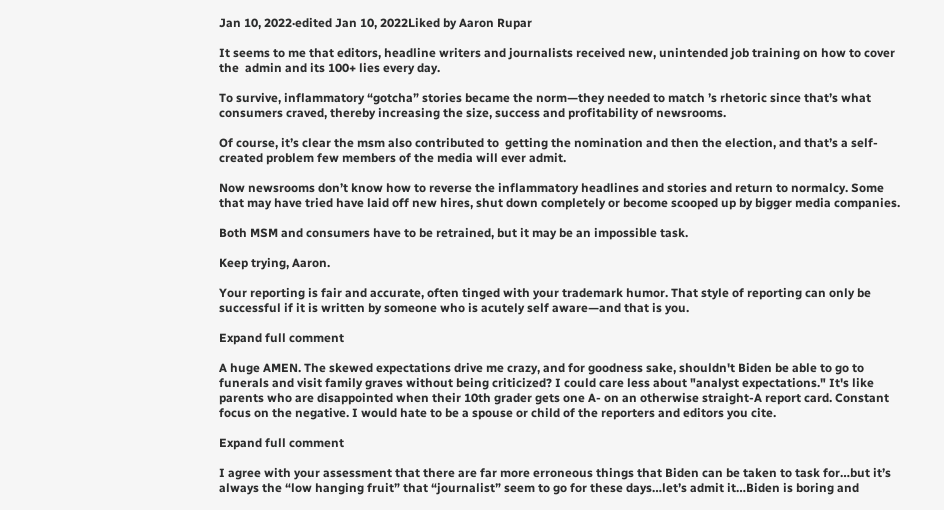Jan 10, 2022·edited Jan 10, 2022Liked by Aaron Rupar

It seems to me that editors, headline writers and journalists received new, unintended job training on how to cover the  admin and its 100+ lies every day.

To survive, inflammatory “gotcha” stories became the norm—they needed to match ’s rhetoric since that’s what consumers craved, thereby increasing the size, success and profitability of newsrooms.

Of course, it’s clear the msm also contributed to  getting the nomination and then the election, and that’s a self-created problem few members of the media will ever admit.

Now newsrooms don’t know how to reverse the inflammatory headlines and stories and return to normalcy. Some that may have tried have laid off new hires, shut down completely or become scooped up by bigger media companies.

Both MSM and consumers have to be retrained, but it may be an impossible task.

Keep trying, Aaron.

Your reporting is fair and accurate, often tinged with your trademark humor. That style of reporting can only be successful if it is written by someone who is acutely self aware—and that is you.

Expand full comment

A huge AMEN. The skewed expectations drive me crazy, and for goodness sake, shouldn't Biden be able to go to funerals and visit family graves without being criticized? I could care less about "analyst expectations." It's like parents who are disappointed when their 10th grader gets one A- on an otherwise straight-A report card. Constant focus on the negative. I would hate to be a spouse or child of the reporters and editors you cite.

Expand full comment

I agree with your assessment that there are far more erroneous things that Biden can be taken to task for…but it’s always the “low hanging fruit” that “journalist” seem to go for these days…let’s admit it…Biden is boring and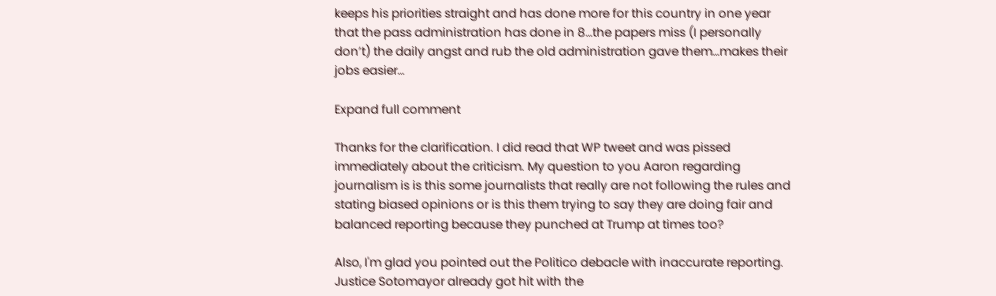keeps his priorities straight and has done more for this country in one year that the pass administration has done in 8…the papers miss (I personally don’t) the daily angst and rub the old administration gave them…makes their jobs easier…

Expand full comment

Thanks for the clarification. I did read that WP tweet and was pissed immediately about the criticism. My question to you Aaron regarding journalism is is this some journalists that really are not following the rules and stating biased opinions or is this them trying to say they are doing fair and balanced reporting because they punched at Trump at times too?

Also, I'm glad you pointed out the Politico debacle with inaccurate reporting. Justice Sotomayor already got hit with the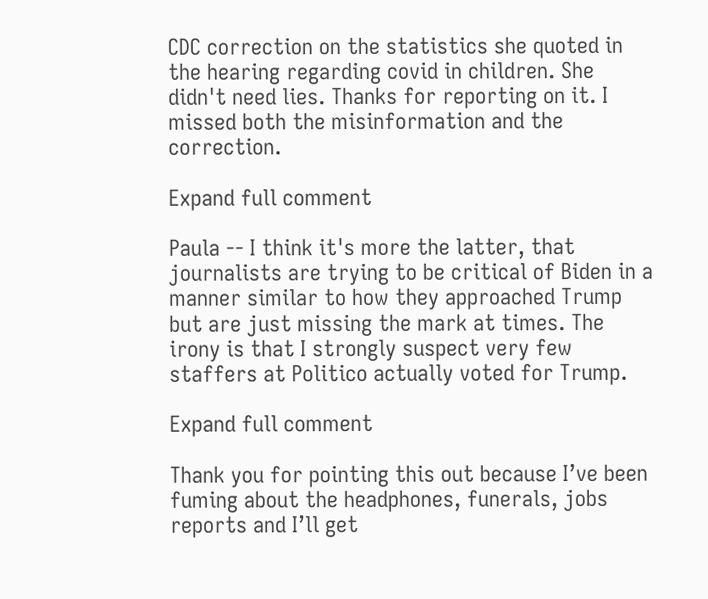CDC correction on the statistics she quoted in the hearing regarding covid in children. She didn't need lies. Thanks for reporting on it. I missed both the misinformation and the correction.

Expand full comment

Paula -- I think it's more the latter, that journalists are trying to be critical of Biden in a manner similar to how they approached Trump but are just missing the mark at times. The irony is that I strongly suspect very few staffers at Politico actually voted for Trump.

Expand full comment

Thank you for pointing this out because I’ve been fuming about the headphones, funerals, jobs reports and I’ll get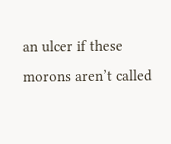an ulcer if these morons aren’t called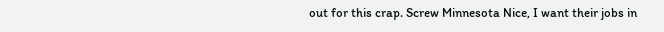out for this crap. Screw Minnesota Nice, I want their jobs in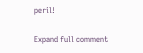peril!

Expand full comment